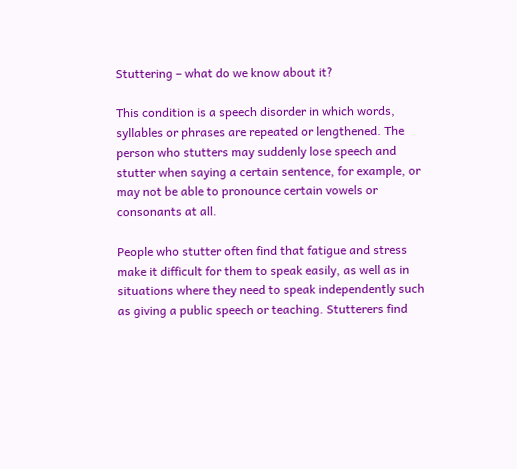Stuttering – what do we know about it?

This condition is a speech disorder in which words, syllables or phrases are repeated or lengthened. The person who stutters may suddenly lose speech and stutter when saying a certain sentence, for example, or may not be able to pronounce certain vowels or consonants at all.

People who stutter often find that fatigue and stress make it difficult for them to speak easily, as well as in situations where they need to speak independently such as giving a public speech or teaching. Stutterers find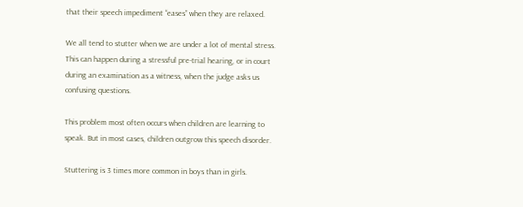that their speech impediment “eases” when they are relaxed.

We all tend to stutter when we are under a lot of mental stress. This can happen during a stressful pre-trial hearing, or in court during an examination as a witness, when the judge asks us confusing questions.

This problem most often occurs when children are learning to speak. But in most cases, children outgrow this speech disorder.

Stuttering is 3 times more common in boys than in girls.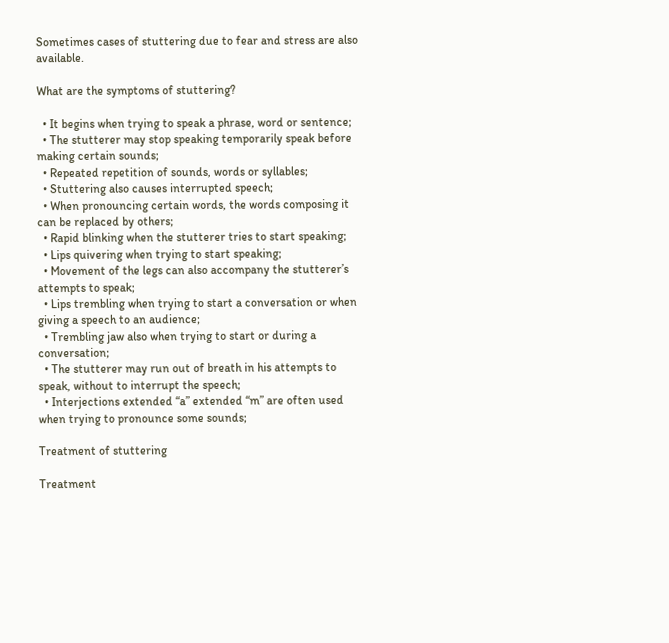Sometimes cases of stuttering due to fear and stress are also available.

What are the symptoms of stuttering?

  • It begins when trying to speak a phrase, word or sentence;
  • The stutterer may stop speaking temporarily speak before making certain sounds;
  • Repeated repetition of sounds, words or syllables;
  • Stuttering also causes interrupted speech;
  • When pronouncing certain words, the words composing it can be replaced by others;
  • Rapid blinking when the stutterer tries to start speaking;
  • Lips quivering when trying to start speaking;
  • Movement of the legs can also accompany the stutterer’s attempts to speak;
  • Lips trembling when trying to start a conversation or when giving a speech to an audience;
  • Trembling jaw also when trying to start or during a conversation;
  • The stutterer may run out of breath in his attempts to speak, without to interrupt the speech;
  • Interjections extended “a” extended “m” are often used when trying to pronounce some sounds;

Treatment of stuttering

Treatment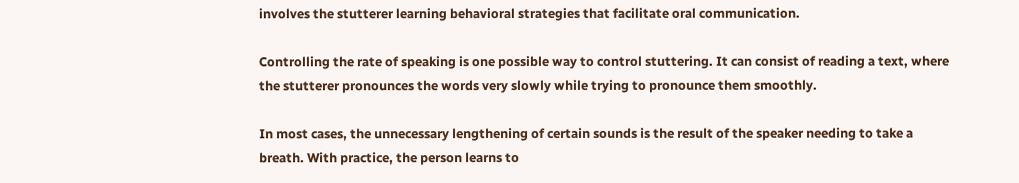involves the stutterer learning behavioral strategies that facilitate oral communication.

Controlling the rate of speaking is one possible way to control stuttering. It can consist of reading a text, where the stutterer pronounces the words very slowly while trying to pronounce them smoothly.

In most cases, the unnecessary lengthening of certain sounds is the result of the speaker needing to take a breath. With practice, the person learns to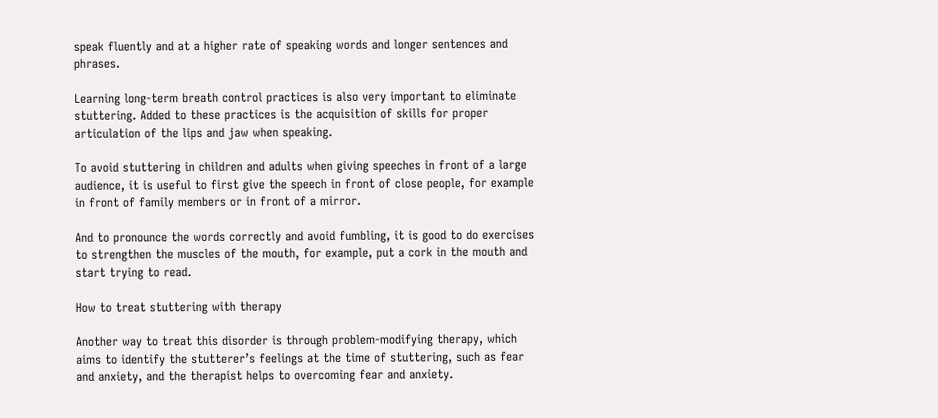speak fluently and at a higher rate of speaking words and longer sentences and phrases.

Learning long-term breath control practices is also very important to eliminate stuttering. Added to these practices is the acquisition of skills for proper articulation of the lips and jaw when speaking.

To avoid stuttering in children and adults when giving speeches in front of a large audience, it is useful to first give the speech in front of close people, for example in front of family members or in front of a mirror.

And to pronounce the words correctly and avoid fumbling, it is good to do exercises to strengthen the muscles of the mouth, for example, put a cork in the mouth and start trying to read.

How to treat stuttering with therapy

Another way to treat this disorder is through problem-modifying therapy, which aims to identify the stutterer’s feelings at the time of stuttering, such as fear and anxiety, and the therapist helps to overcoming fear and anxiety.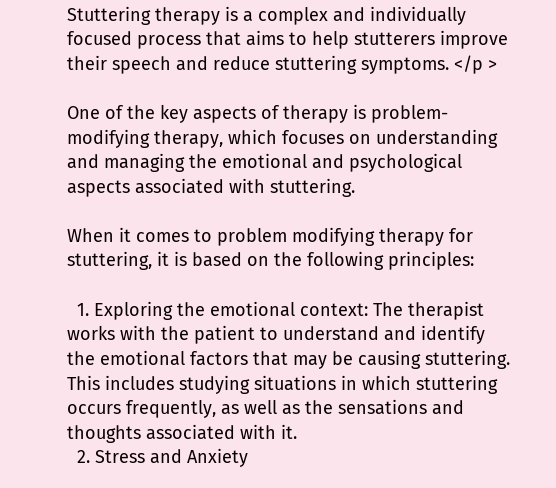Stuttering therapy is a complex and individually focused process that aims to help stutterers improve their speech and reduce stuttering symptoms. </p >

One of the key aspects of therapy is problem-modifying therapy, which focuses on understanding and managing the emotional and psychological aspects associated with stuttering.

When it comes to problem modifying therapy for stuttering, it is based on the following principles:

  1. Exploring the emotional context: The therapist works with the patient to understand and identify the emotional factors that may be causing stuttering. This includes studying situations in which stuttering occurs frequently, as well as the sensations and thoughts associated with it.
  2. Stress and Anxiety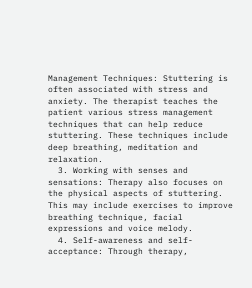Management Techniques: Stuttering is often associated with stress and anxiety. The therapist teaches the patient various stress management techniques that can help reduce stuttering. These techniques include deep breathing, meditation and relaxation.
  3. Working with senses and sensations: Therapy also focuses on the physical aspects of stuttering. This may include exercises to improve breathing technique, facial expressions and voice melody.
  4. Self-awareness and self-acceptance: Through therapy,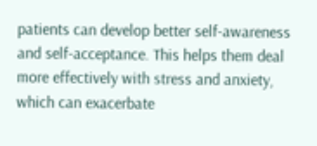patients can develop better self-awareness and self-acceptance. This helps them deal more effectively with stress and anxiety, which can exacerbate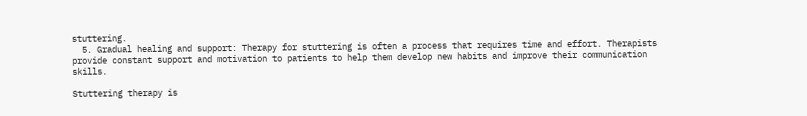stuttering.
  5. Gradual healing and support: Therapy for stuttering is often a process that requires time and effort. Therapists provide constant support and motivation to patients to help them develop new habits and improve their communication skills.

Stuttering therapy is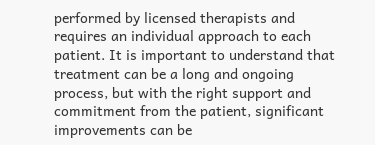performed by licensed therapists and requires an individual approach to each patient. It is important to understand that treatment can be a long and ongoing process, but with the right support and commitment from the patient, significant improvements can be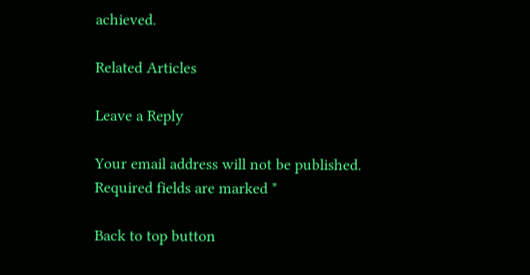achieved.

Related Articles

Leave a Reply

Your email address will not be published. Required fields are marked *

Back to top button